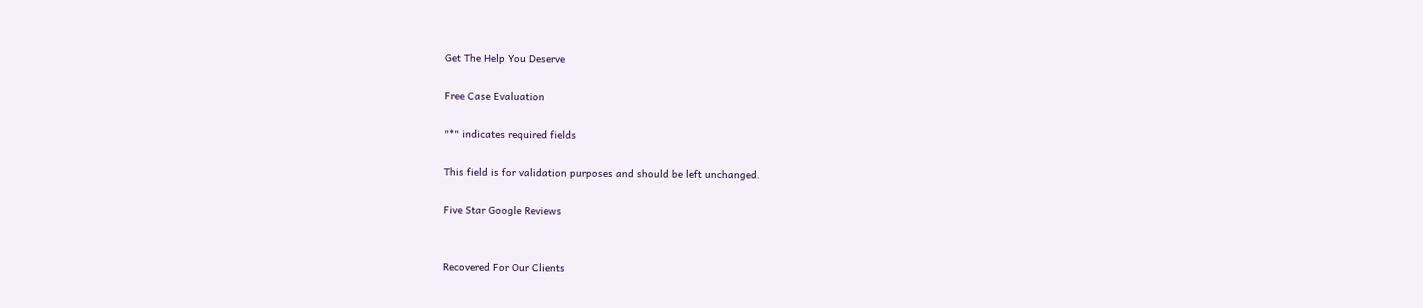Get The Help You Deserve

Free Case Evaluation

"*" indicates required fields

This field is for validation purposes and should be left unchanged.

Five Star Google Reviews


Recovered For Our Clients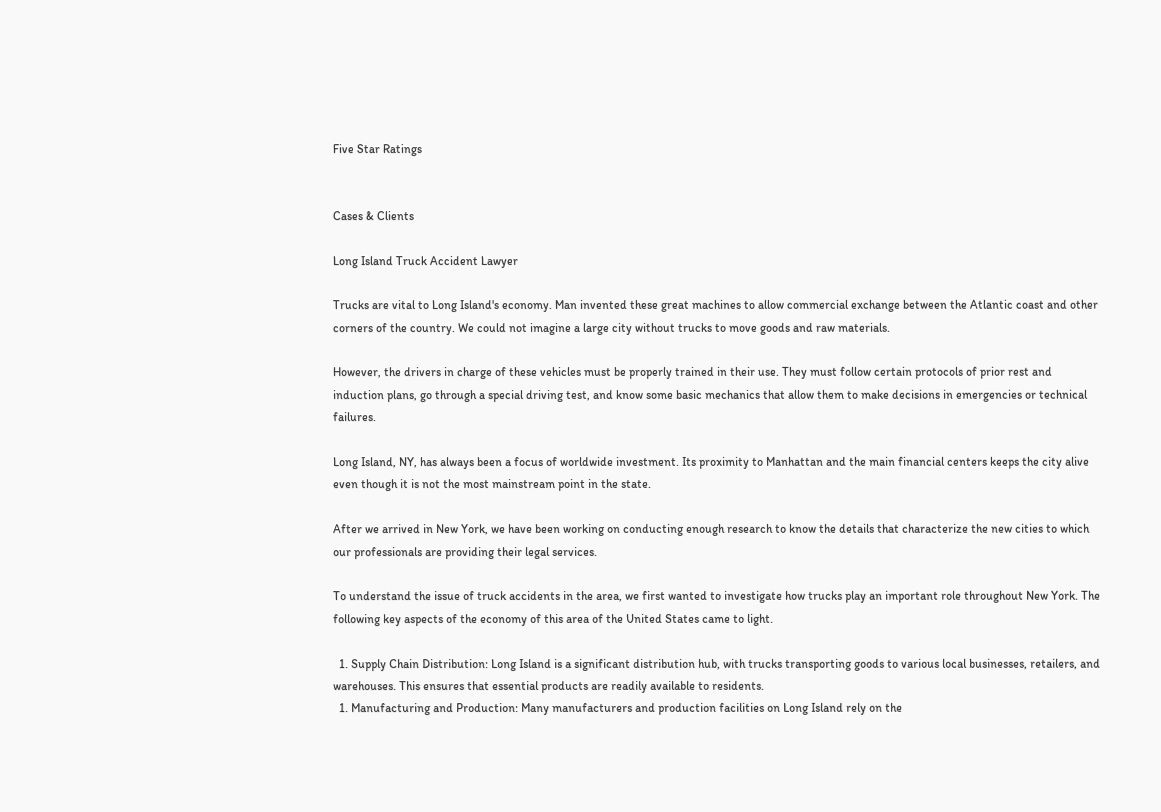Five Star Ratings


Cases & Clients

Long Island Truck Accident Lawyer

Trucks are vital to Long Island's economy. Man invented these great machines to allow commercial exchange between the Atlantic coast and other corners of the country. We could not imagine a large city without trucks to move goods and raw materials.

However, the drivers in charge of these vehicles must be properly trained in their use. They must follow certain protocols of prior rest and induction plans, go through a special driving test, and know some basic mechanics that allow them to make decisions in emergencies or technical failures.

Long Island, NY, has always been a focus of worldwide investment. Its proximity to Manhattan and the main financial centers keeps the city alive even though it is not the most mainstream point in the state.

After we arrived in New York, we have been working on conducting enough research to know the details that characterize the new cities to which our professionals are providing their legal services.

To understand the issue of truck accidents in the area, we first wanted to investigate how trucks play an important role throughout New York. The following key aspects of the economy of this area of the United States came to light.

  1. Supply Chain Distribution: Long Island is a significant distribution hub, with trucks transporting goods to various local businesses, retailers, and warehouses. This ensures that essential products are readily available to residents.
  1. Manufacturing and Production: Many manufacturers and production facilities on Long Island rely on the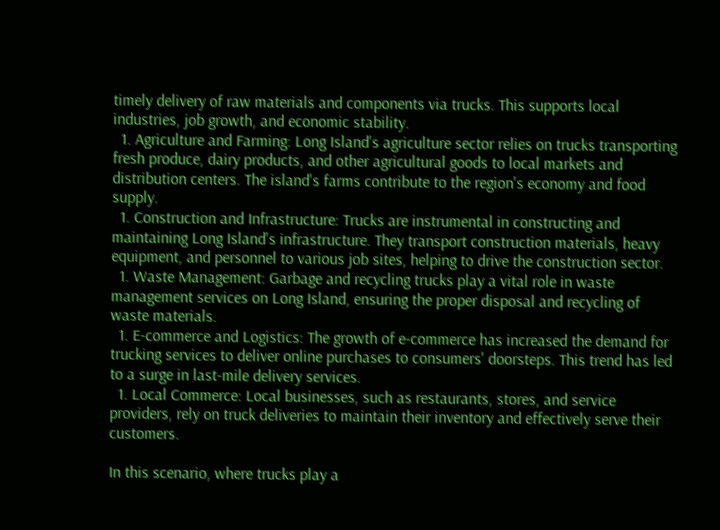timely delivery of raw materials and components via trucks. This supports local industries, job growth, and economic stability.
  1. Agriculture and Farming: Long Island's agriculture sector relies on trucks transporting fresh produce, dairy products, and other agricultural goods to local markets and distribution centers. The island's farms contribute to the region's economy and food supply.
  1. Construction and Infrastructure: Trucks are instrumental in constructing and maintaining Long Island's infrastructure. They transport construction materials, heavy equipment, and personnel to various job sites, helping to drive the construction sector.
  1. Waste Management: Garbage and recycling trucks play a vital role in waste management services on Long Island, ensuring the proper disposal and recycling of waste materials.
  1. E-commerce and Logistics: The growth of e-commerce has increased the demand for trucking services to deliver online purchases to consumers' doorsteps. This trend has led to a surge in last-mile delivery services.
  1. Local Commerce: Local businesses, such as restaurants, stores, and service providers, rely on truck deliveries to maintain their inventory and effectively serve their customers.

In this scenario, where trucks play a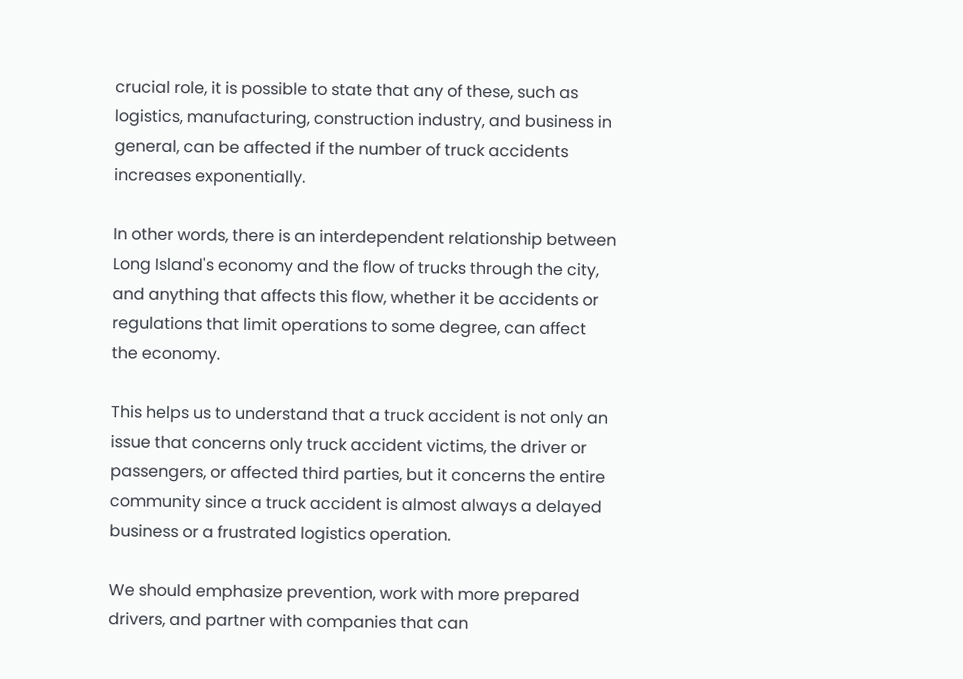crucial role, it is possible to state that any of these, such as logistics, manufacturing, construction industry, and business in general, can be affected if the number of truck accidents increases exponentially.

In other words, there is an interdependent relationship between Long Island's economy and the flow of trucks through the city, and anything that affects this flow, whether it be accidents or regulations that limit operations to some degree, can affect the economy.

This helps us to understand that a truck accident is not only an issue that concerns only truck accident victims, the driver or passengers, or affected third parties, but it concerns the entire community since a truck accident is almost always a delayed business or a frustrated logistics operation.

We should emphasize prevention, work with more prepared drivers, and partner with companies that can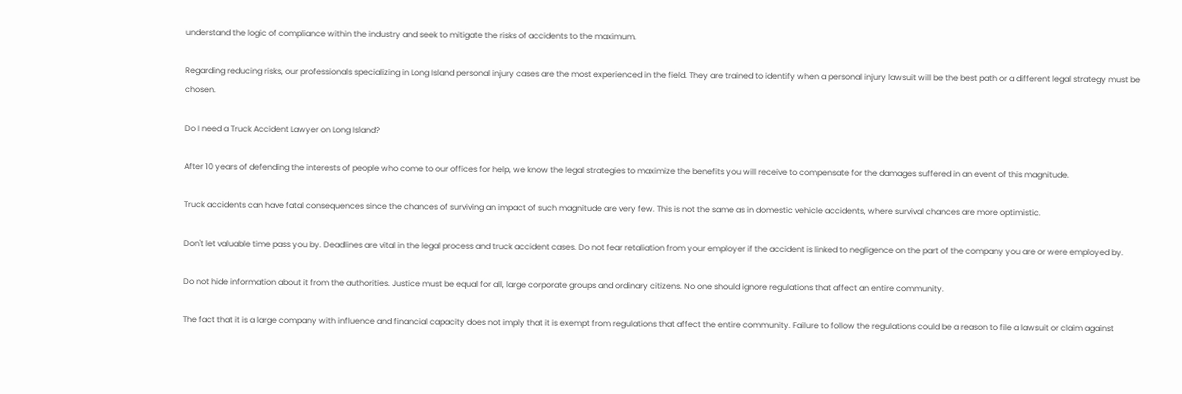understand the logic of compliance within the industry and seek to mitigate the risks of accidents to the maximum.

Regarding reducing risks, our professionals specializing in Long Island personal injury cases are the most experienced in the field. They are trained to identify when a personal injury lawsuit will be the best path or a different legal strategy must be chosen.

Do I need a Truck Accident Lawyer on Long Island?

After 10 years of defending the interests of people who come to our offices for help, we know the legal strategies to maximize the benefits you will receive to compensate for the damages suffered in an event of this magnitude.

Truck accidents can have fatal consequences since the chances of surviving an impact of such magnitude are very few. This is not the same as in domestic vehicle accidents, where survival chances are more optimistic.

Don't let valuable time pass you by. Deadlines are vital in the legal process and truck accident cases. Do not fear retaliation from your employer if the accident is linked to negligence on the part of the company you are or were employed by.

Do not hide information about it from the authorities. Justice must be equal for all, large corporate groups and ordinary citizens. No one should ignore regulations that affect an entire community.

The fact that it is a large company with influence and financial capacity does not imply that it is exempt from regulations that affect the entire community. Failure to follow the regulations could be a reason to file a lawsuit or claim against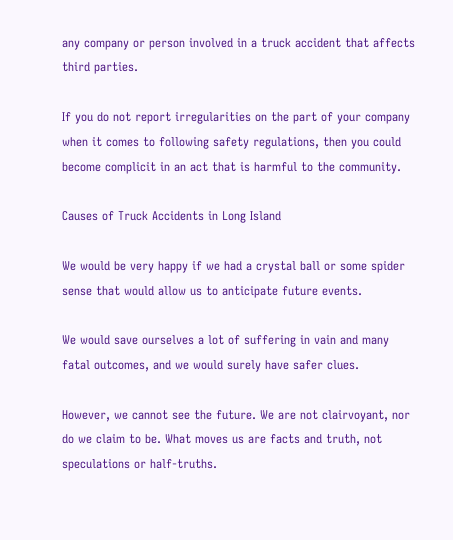any company or person involved in a truck accident that affects third parties.

If you do not report irregularities on the part of your company when it comes to following safety regulations, then you could become complicit in an act that is harmful to the community.

Causes of Truck Accidents in Long Island

We would be very happy if we had a crystal ball or some spider sense that would allow us to anticipate future events.

We would save ourselves a lot of suffering in vain and many fatal outcomes, and we would surely have safer clues.

However, we cannot see the future. We are not clairvoyant, nor do we claim to be. What moves us are facts and truth, not speculations or half-truths.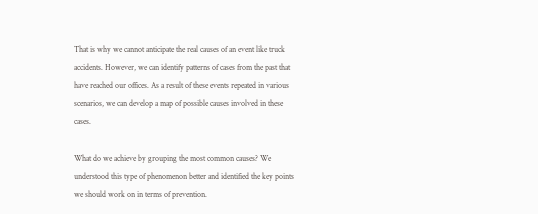That is why we cannot anticipate the real causes of an event like truck accidents. However, we can identify patterns of cases from the past that have reached our offices. As a result of these events repeated in various scenarios, we can develop a map of possible causes involved in these cases.

What do we achieve by grouping the most common causes? We understood this type of phenomenon better and identified the key points we should work on in terms of prevention.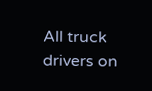All truck drivers on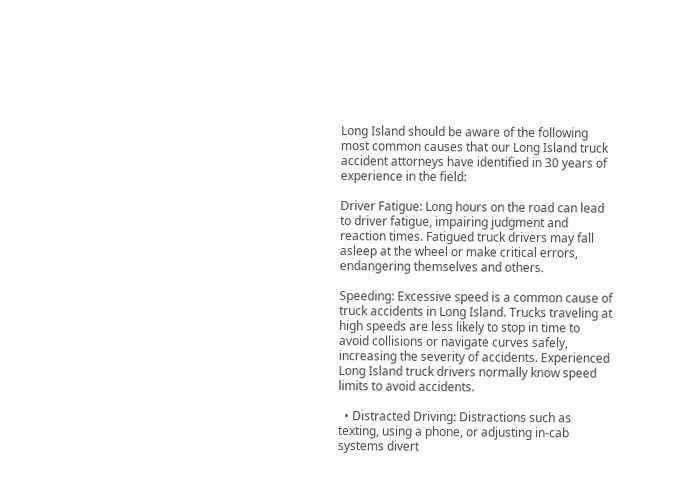Long Island should be aware of the following most common causes that our Long Island truck accident attorneys have identified in 30 years of experience in the field:

Driver Fatigue: Long hours on the road can lead to driver fatigue, impairing judgment and reaction times. Fatigued truck drivers may fall asleep at the wheel or make critical errors, endangering themselves and others.

Speeding: Excessive speed is a common cause of truck accidents in Long Island. Trucks traveling at high speeds are less likely to stop in time to avoid collisions or navigate curves safely, increasing the severity of accidents. Experienced Long Island truck drivers normally know speed limits to avoid accidents.

  • Distracted Driving: Distractions such as texting, using a phone, or adjusting in-cab systems divert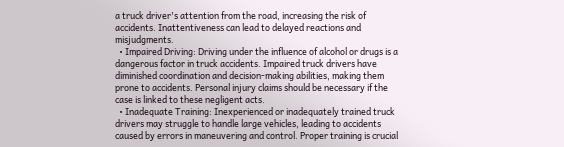a truck driver's attention from the road, increasing the risk of accidents. Inattentiveness can lead to delayed reactions and misjudgments.
  • Impaired Driving: Driving under the influence of alcohol or drugs is a dangerous factor in truck accidents. Impaired truck drivers have diminished coordination and decision-making abilities, making them prone to accidents. Personal injury claims should be necessary if the case is linked to these negligent acts.
  • Inadequate Training: Inexperienced or inadequately trained truck drivers may struggle to handle large vehicles, leading to accidents caused by errors in maneuvering and control. Proper training is crucial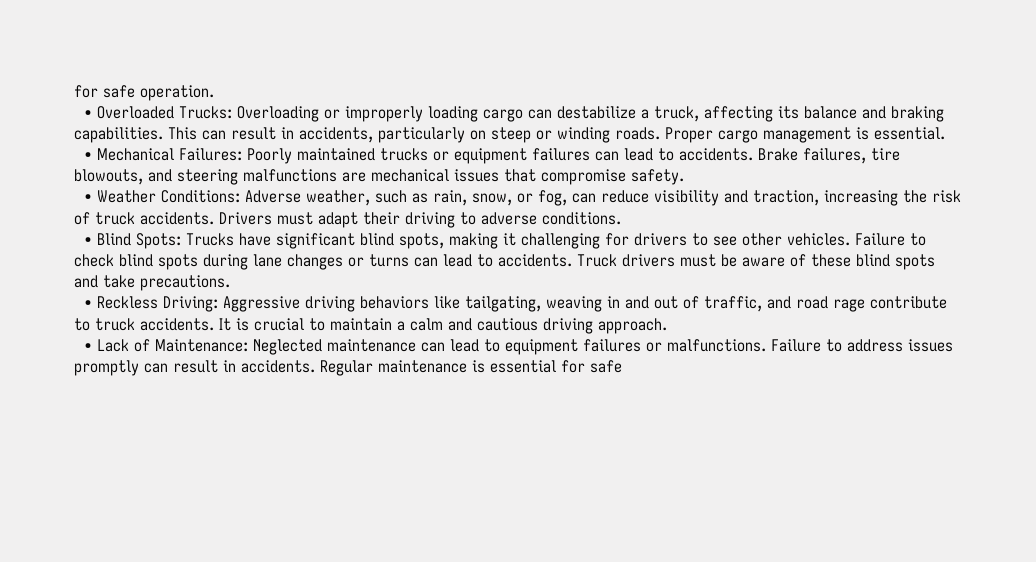for safe operation.
  • Overloaded Trucks: Overloading or improperly loading cargo can destabilize a truck, affecting its balance and braking capabilities. This can result in accidents, particularly on steep or winding roads. Proper cargo management is essential.
  • Mechanical Failures: Poorly maintained trucks or equipment failures can lead to accidents. Brake failures, tire blowouts, and steering malfunctions are mechanical issues that compromise safety.
  • Weather Conditions: Adverse weather, such as rain, snow, or fog, can reduce visibility and traction, increasing the risk of truck accidents. Drivers must adapt their driving to adverse conditions.
  • Blind Spots: Trucks have significant blind spots, making it challenging for drivers to see other vehicles. Failure to check blind spots during lane changes or turns can lead to accidents. Truck drivers must be aware of these blind spots and take precautions.
  • Reckless Driving: Aggressive driving behaviors like tailgating, weaving in and out of traffic, and road rage contribute to truck accidents. It is crucial to maintain a calm and cautious driving approach.
  • Lack of Maintenance: Neglected maintenance can lead to equipment failures or malfunctions. Failure to address issues promptly can result in accidents. Regular maintenance is essential for safe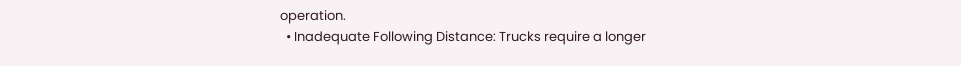operation.
  • Inadequate Following Distance: Trucks require a longer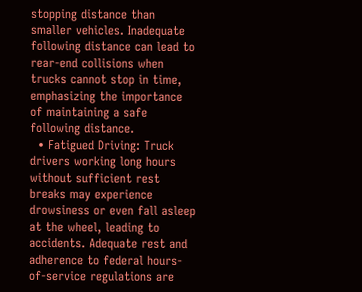stopping distance than smaller vehicles. Inadequate following distance can lead to rear-end collisions when trucks cannot stop in time, emphasizing the importance of maintaining a safe following distance.
  • Fatigued Driving: Truck drivers working long hours without sufficient rest breaks may experience drowsiness or even fall asleep at the wheel, leading to accidents. Adequate rest and adherence to federal hours-of-service regulations are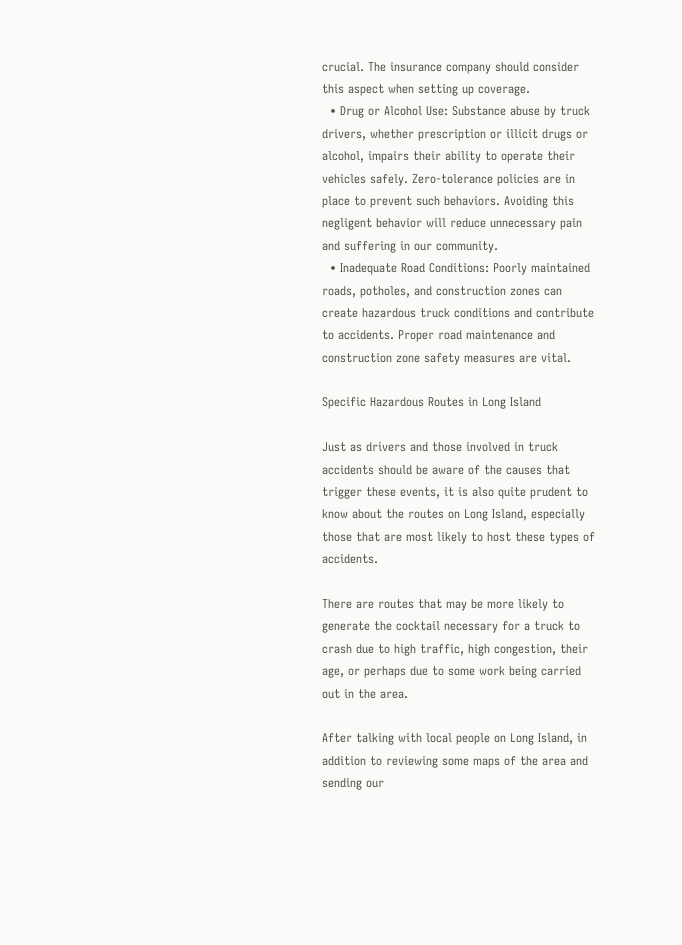crucial. The insurance company should consider this aspect when setting up coverage.
  • Drug or Alcohol Use: Substance abuse by truck drivers, whether prescription or illicit drugs or alcohol, impairs their ability to operate their vehicles safely. Zero-tolerance policies are in place to prevent such behaviors. Avoiding this negligent behavior will reduce unnecessary pain and suffering in our community.
  • Inadequate Road Conditions: Poorly maintained roads, potholes, and construction zones can create hazardous truck conditions and contribute to accidents. Proper road maintenance and construction zone safety measures are vital.

Specific Hazardous Routes in Long Island

Just as drivers and those involved in truck accidents should be aware of the causes that trigger these events, it is also quite prudent to know about the routes on Long Island, especially those that are most likely to host these types of accidents.

There are routes that may be more likely to generate the cocktail necessary for a truck to crash due to high traffic, high congestion, their age, or perhaps due to some work being carried out in the area.

After talking with local people on Long Island, in addition to reviewing some maps of the area and sending our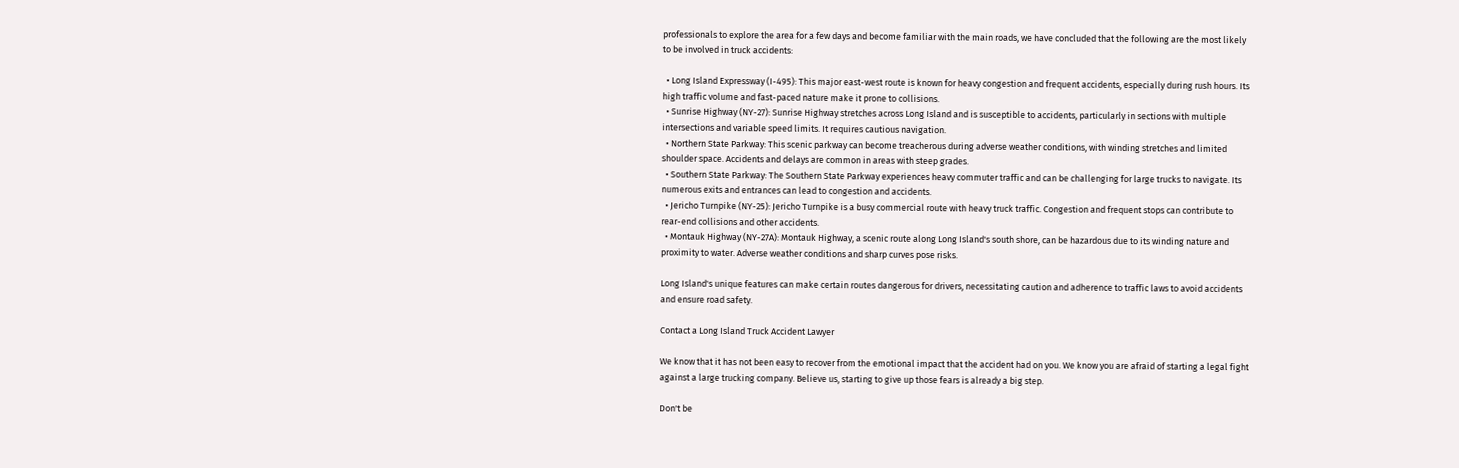professionals to explore the area for a few days and become familiar with the main roads, we have concluded that the following are the most likely to be involved in truck accidents:

  • Long Island Expressway (I-495): This major east-west route is known for heavy congestion and frequent accidents, especially during rush hours. Its high traffic volume and fast-paced nature make it prone to collisions.
  • Sunrise Highway (NY-27): Sunrise Highway stretches across Long Island and is susceptible to accidents, particularly in sections with multiple intersections and variable speed limits. It requires cautious navigation.
  • Northern State Parkway: This scenic parkway can become treacherous during adverse weather conditions, with winding stretches and limited shoulder space. Accidents and delays are common in areas with steep grades.
  • Southern State Parkway: The Southern State Parkway experiences heavy commuter traffic and can be challenging for large trucks to navigate. Its numerous exits and entrances can lead to congestion and accidents.
  • Jericho Turnpike (NY-25): Jericho Turnpike is a busy commercial route with heavy truck traffic. Congestion and frequent stops can contribute to rear-end collisions and other accidents.
  • Montauk Highway (NY-27A): Montauk Highway, a scenic route along Long Island's south shore, can be hazardous due to its winding nature and proximity to water. Adverse weather conditions and sharp curves pose risks.

Long Island's unique features can make certain routes dangerous for drivers, necessitating caution and adherence to traffic laws to avoid accidents and ensure road safety.

Contact a Long Island Truck Accident Lawyer

We know that it has not been easy to recover from the emotional impact that the accident had on you. We know you are afraid of starting a legal fight against a large trucking company. Believe us, starting to give up those fears is already a big step.

Don't be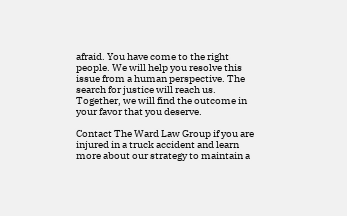afraid. You have come to the right people. We will help you resolve this issue from a human perspective. The search for justice will reach us. Together, we will find the outcome in your favor that you deserve.

Contact The Ward Law Group if you are injured in a truck accident and learn more about our strategy to maintain a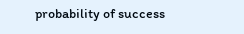probability of success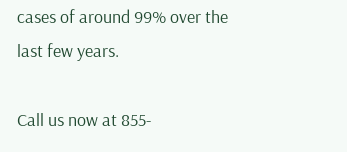cases of around 99% over the last few years.

Call us now at 855-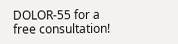DOLOR-55 for a free consultation!